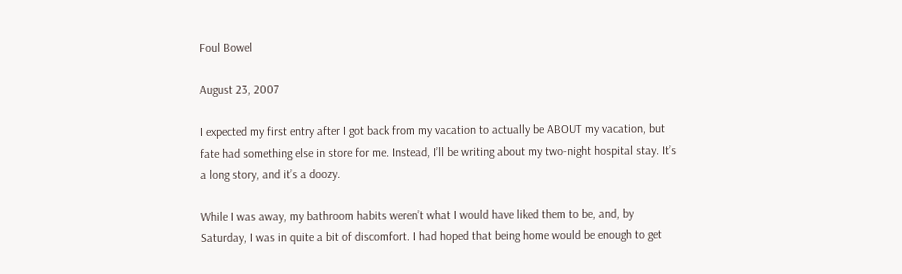Foul Bowel

August 23, 2007

I expected my first entry after I got back from my vacation to actually be ABOUT my vacation, but fate had something else in store for me. Instead, I’ll be writing about my two-night hospital stay. It’s a long story, and it’s a doozy.

While I was away, my bathroom habits weren’t what I would have liked them to be, and, by Saturday, I was in quite a bit of discomfort. I had hoped that being home would be enough to get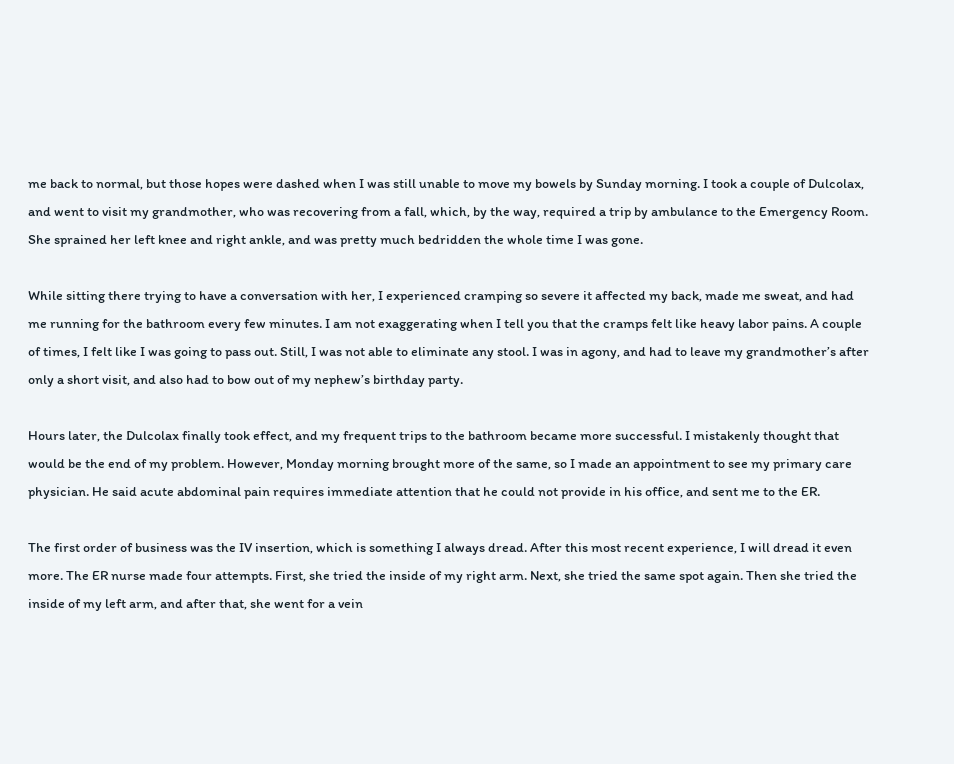me back to normal, but those hopes were dashed when I was still unable to move my bowels by Sunday morning. I took a couple of Dulcolax, and went to visit my grandmother, who was recovering from a fall, which, by the way, required a trip by ambulance to the Emergency Room. She sprained her left knee and right ankle, and was pretty much bedridden the whole time I was gone.

While sitting there trying to have a conversation with her, I experienced cramping so severe it affected my back, made me sweat, and had me running for the bathroom every few minutes. I am not exaggerating when I tell you that the cramps felt like heavy labor pains. A couple of times, I felt like I was going to pass out. Still, I was not able to eliminate any stool. I was in agony, and had to leave my grandmother’s after only a short visit, and also had to bow out of my nephew’s birthday party.

Hours later, the Dulcolax finally took effect, and my frequent trips to the bathroom became more successful. I mistakenly thought that would be the end of my problem. However, Monday morning brought more of the same, so I made an appointment to see my primary care physician. He said acute abdominal pain requires immediate attention that he could not provide in his office, and sent me to the ER.

The first order of business was the IV insertion, which is something I always dread. After this most recent experience, I will dread it even more. The ER nurse made four attempts. First, she tried the inside of my right arm. Next, she tried the same spot again. Then she tried the inside of my left arm, and after that, she went for a vein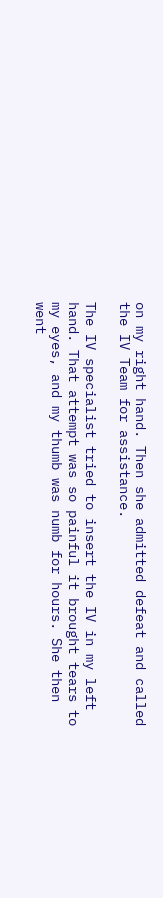on my right hand. Then she admitted defeat and called the IV Team for assistance.

The IV specialist tried to insert the IV in my left hand. That attempt was so painful it brought tears to my eyes, and my thumb was numb for hours. She then went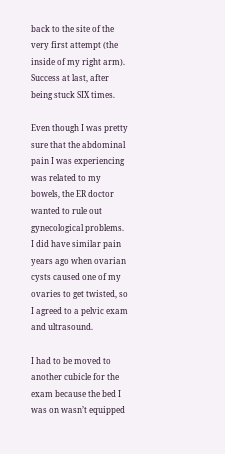back to the site of the very first attempt (the inside of my right arm). Success at last, after being stuck SIX times.

Even though I was pretty sure that the abdominal pain I was experiencing was related to my bowels, the ER doctor wanted to rule out gynecological problems. I did have similar pain years ago when ovarian cysts caused one of my ovaries to get twisted, so I agreed to a pelvic exam and ultrasound.

I had to be moved to another cubicle for the exam because the bed I was on wasn’t equipped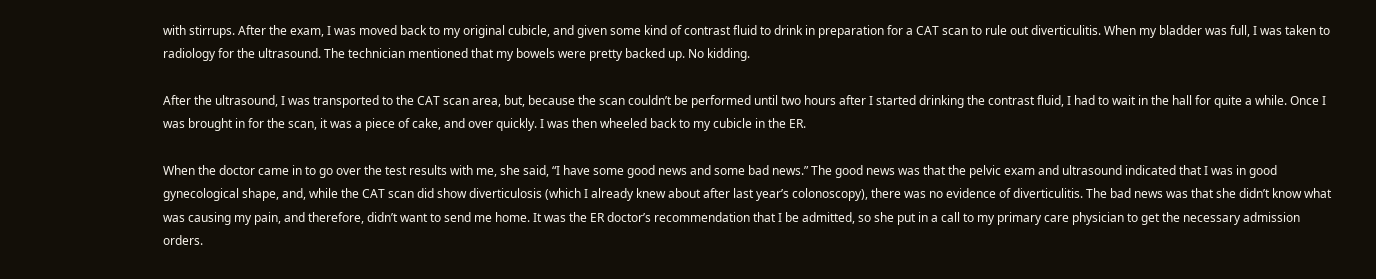with stirrups. After the exam, I was moved back to my original cubicle, and given some kind of contrast fluid to drink in preparation for a CAT scan to rule out diverticulitis. When my bladder was full, I was taken to radiology for the ultrasound. The technician mentioned that my bowels were pretty backed up. No kidding.

After the ultrasound, I was transported to the CAT scan area, but, because the scan couldn’t be performed until two hours after I started drinking the contrast fluid, I had to wait in the hall for quite a while. Once I was brought in for the scan, it was a piece of cake, and over quickly. I was then wheeled back to my cubicle in the ER.

When the doctor came in to go over the test results with me, she said, “I have some good news and some bad news.” The good news was that the pelvic exam and ultrasound indicated that I was in good gynecological shape, and, while the CAT scan did show diverticulosis (which I already knew about after last year’s colonoscopy), there was no evidence of diverticulitis. The bad news was that she didn’t know what was causing my pain, and therefore, didn’t want to send me home. It was the ER doctor’s recommendation that I be admitted, so she put in a call to my primary care physician to get the necessary admission orders.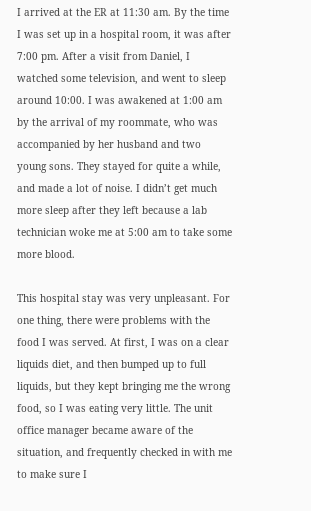I arrived at the ER at 11:30 am. By the time I was set up in a hospital room, it was after 7:00 pm. After a visit from Daniel, I watched some television, and went to sleep around 10:00. I was awakened at 1:00 am by the arrival of my roommate, who was accompanied by her husband and two young sons. They stayed for quite a while, and made a lot of noise. I didn’t get much more sleep after they left because a lab technician woke me at 5:00 am to take some more blood.

This hospital stay was very unpleasant. For one thing, there were problems with the food I was served. At first, I was on a clear liquids diet, and then bumped up to full liquids, but they kept bringing me the wrong food, so I was eating very little. The unit office manager became aware of the situation, and frequently checked in with me to make sure I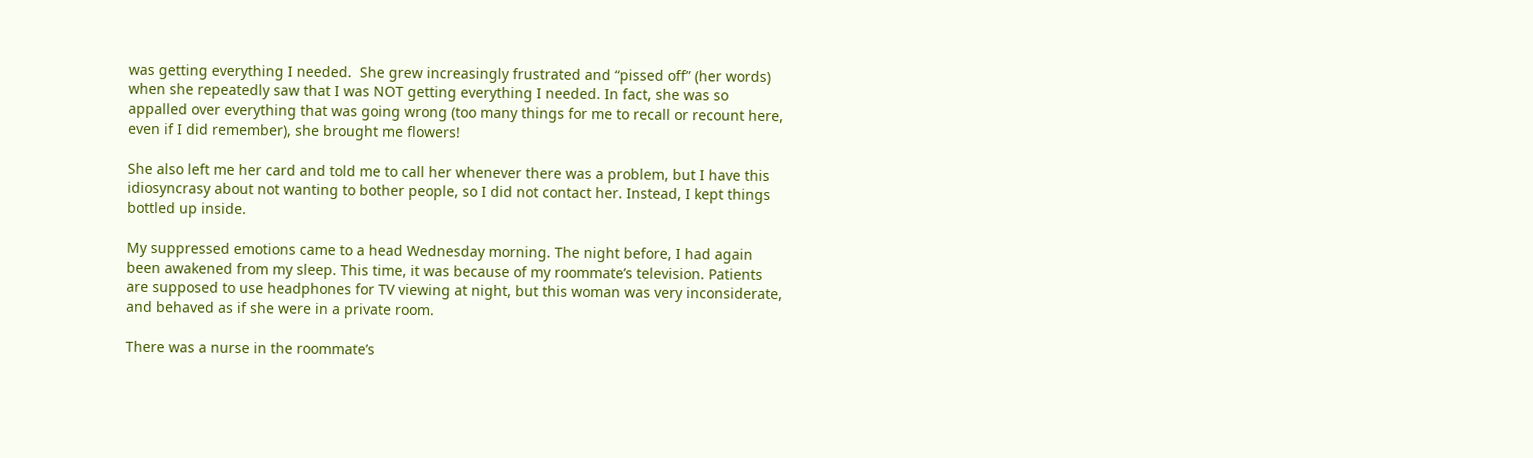was getting everything I needed.  She grew increasingly frustrated and “pissed off” (her words) when she repeatedly saw that I was NOT getting everything I needed. In fact, she was so appalled over everything that was going wrong (too many things for me to recall or recount here, even if I did remember), she brought me flowers!

She also left me her card and told me to call her whenever there was a problem, but I have this idiosyncrasy about not wanting to bother people, so I did not contact her. Instead, I kept things bottled up inside.

My suppressed emotions came to a head Wednesday morning. The night before, I had again been awakened from my sleep. This time, it was because of my roommate’s television. Patients are supposed to use headphones for TV viewing at night, but this woman was very inconsiderate, and behaved as if she were in a private room.

There was a nurse in the roommate’s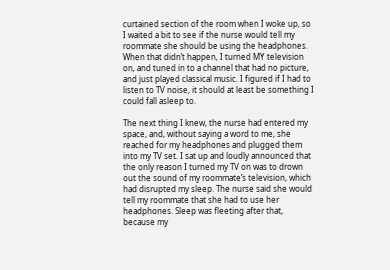curtained section of the room when I woke up, so I waited a bit to see if the nurse would tell my roommate she should be using the headphones. When that didn’t happen, I turned MY television on, and tuned in to a channel that had no picture, and just played classical music. I figured if I had to listen to TV noise, it should at least be something I could fall asleep to.

The next thing I knew, the nurse had entered my space, and, without saying a word to me, she reached for my headphones and plugged them into my TV set. I sat up and loudly announced that the only reason I turned my TV on was to drown out the sound of my roommate’s television, which had disrupted my sleep. The nurse said she would tell my roommate that she had to use her headphones. Sleep was fleeting after that, because my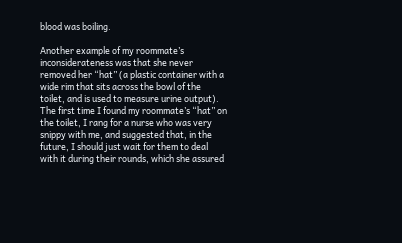blood was boiling.

Another example of my roommate’s inconsiderateness was that she never removed her “hat” (a plastic container with a wide rim that sits across the bowl of the toilet, and is used to measure urine output). The first time I found my roommate’s “hat” on the toilet, I rang for a nurse who was very snippy with me, and suggested that, in the future, I should just wait for them to deal with it during their rounds, which she assured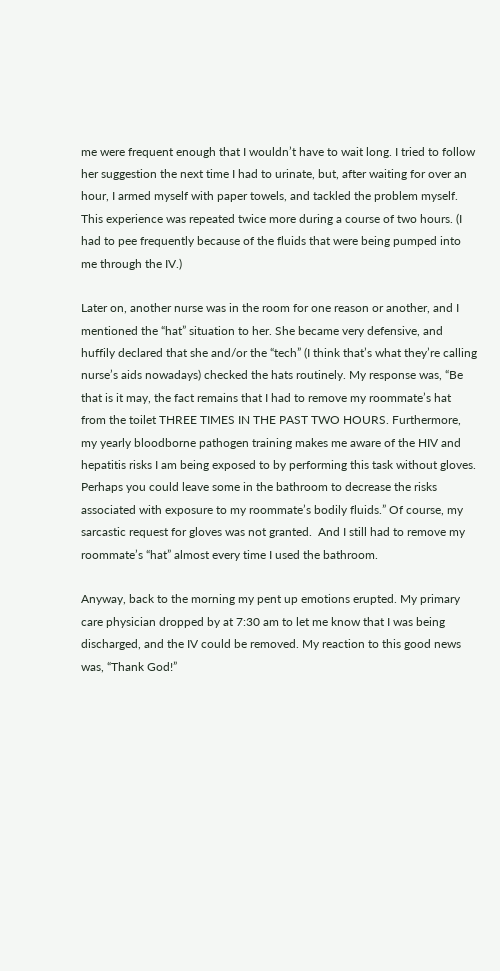me were frequent enough that I wouldn’t have to wait long. I tried to follow her suggestion the next time I had to urinate, but, after waiting for over an hour, I armed myself with paper towels, and tackled the problem myself. This experience was repeated twice more during a course of two hours. (I had to pee frequently because of the fluids that were being pumped into me through the IV.)

Later on, another nurse was in the room for one reason or another, and I mentioned the “hat” situation to her. She became very defensive, and huffily declared that she and/or the “tech” (I think that’s what they’re calling nurse’s aids nowadays) checked the hats routinely. My response was, “Be that is it may, the fact remains that I had to remove my roommate’s hat from the toilet THREE TIMES IN THE PAST TWO HOURS. Furthermore, my yearly bloodborne pathogen training makes me aware of the HIV and hepatitis risks I am being exposed to by performing this task without gloves. Perhaps you could leave some in the bathroom to decrease the risks associated with exposure to my roommate’s bodily fluids.” Of course, my sarcastic request for gloves was not granted.  And I still had to remove my roommate’s “hat” almost every time I used the bathroom.

Anyway, back to the morning my pent up emotions erupted. My primary care physician dropped by at 7:30 am to let me know that I was being discharged, and the IV could be removed. My reaction to this good news was, “Thank God!”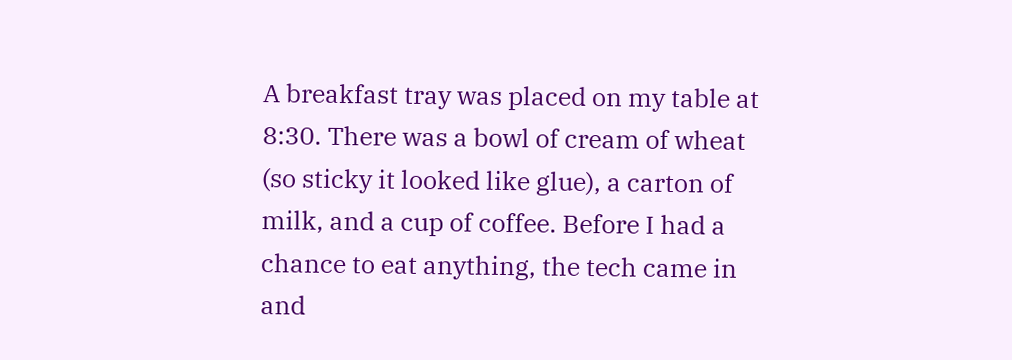A breakfast tray was placed on my table at 8:30. There was a bowl of cream of wheat (so sticky it looked like glue), a carton of milk, and a cup of coffee. Before I had a chance to eat anything, the tech came in and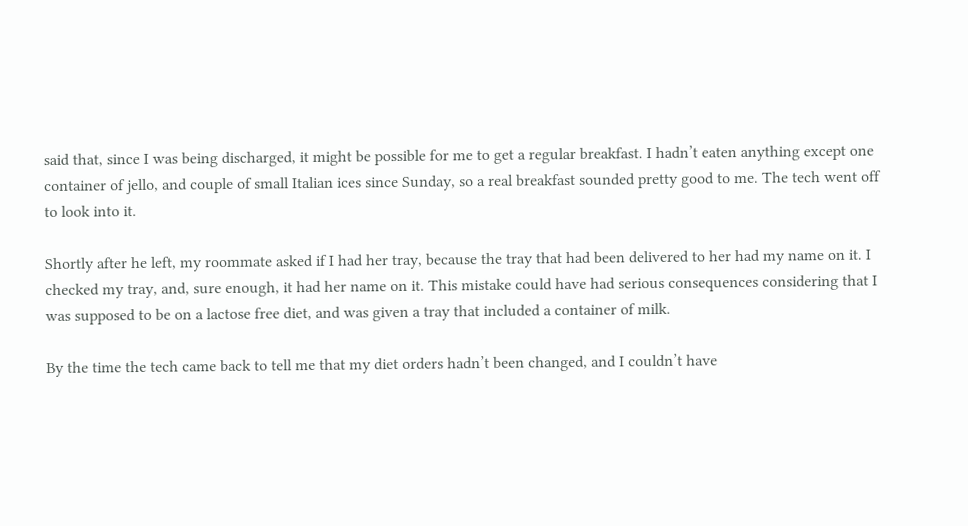said that, since I was being discharged, it might be possible for me to get a regular breakfast. I hadn’t eaten anything except one container of jello, and couple of small Italian ices since Sunday, so a real breakfast sounded pretty good to me. The tech went off to look into it.

Shortly after he left, my roommate asked if I had her tray, because the tray that had been delivered to her had my name on it. I checked my tray, and, sure enough, it had her name on it. This mistake could have had serious consequences considering that I was supposed to be on a lactose free diet, and was given a tray that included a container of milk.

By the time the tech came back to tell me that my diet orders hadn’t been changed, and I couldn’t have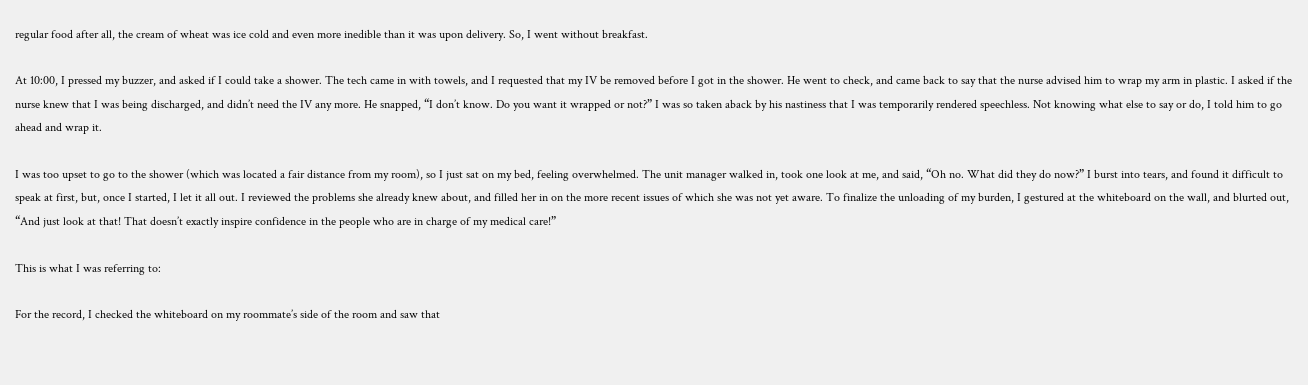regular food after all, the cream of wheat was ice cold and even more inedible than it was upon delivery. So, I went without breakfast.

At 10:00, I pressed my buzzer, and asked if I could take a shower. The tech came in with towels, and I requested that my IV be removed before I got in the shower. He went to check, and came back to say that the nurse advised him to wrap my arm in plastic. I asked if the nurse knew that I was being discharged, and didn’t need the IV any more. He snapped, “I don’t know. Do you want it wrapped or not?” I was so taken aback by his nastiness that I was temporarily rendered speechless. Not knowing what else to say or do, I told him to go ahead and wrap it.

I was too upset to go to the shower (which was located a fair distance from my room), so I just sat on my bed, feeling overwhelmed. The unit manager walked in, took one look at me, and said, “Oh no. What did they do now?” I burst into tears, and found it difficult to speak at first, but, once I started, I let it all out. I reviewed the problems she already knew about, and filled her in on the more recent issues of which she was not yet aware. To finalize the unloading of my burden, I gestured at the whiteboard on the wall, and blurted out, “And just look at that! That doesn’t exactly inspire confidence in the people who are in charge of my medical care!”

This is what I was referring to:

For the record, I checked the whiteboard on my roommate’s side of the room and saw that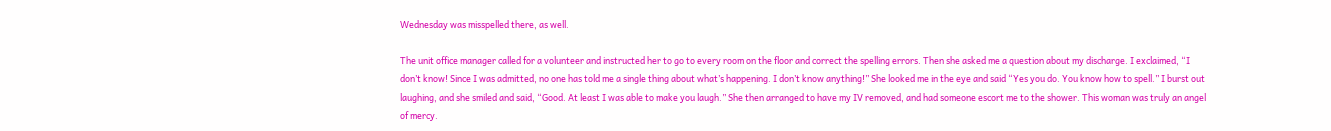Wednesday was misspelled there, as well.

The unit office manager called for a volunteer and instructed her to go to every room on the floor and correct the spelling errors. Then she asked me a question about my discharge. I exclaimed, “I don’t know! Since I was admitted, no one has told me a single thing about what’s happening. I don’t know anything!” She looked me in the eye and said “Yes you do. You know how to spell.” I burst out laughing, and she smiled and said, “Good. At least I was able to make you laugh.” She then arranged to have my IV removed, and had someone escort me to the shower. This woman was truly an angel of mercy.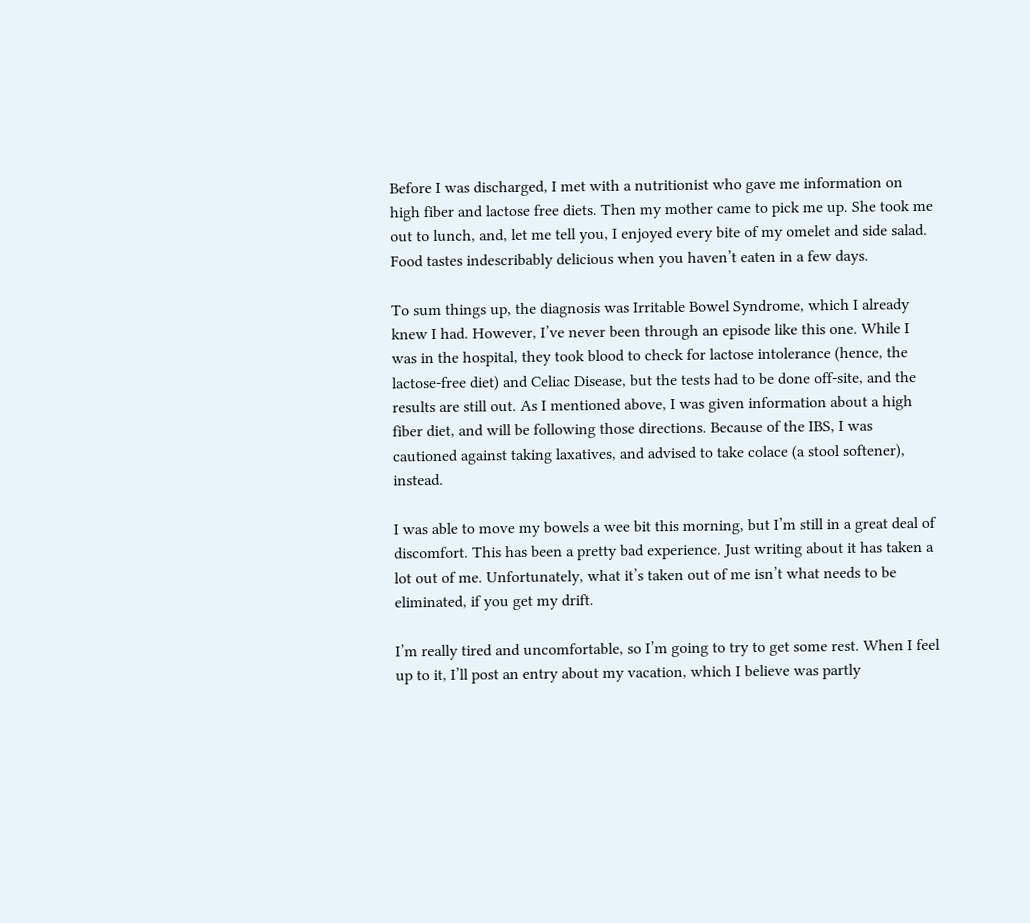Before I was discharged, I met with a nutritionist who gave me information on high fiber and lactose free diets. Then my mother came to pick me up. She took me out to lunch, and, let me tell you, I enjoyed every bite of my omelet and side salad. Food tastes indescribably delicious when you haven’t eaten in a few days.

To sum things up, the diagnosis was Irritable Bowel Syndrome, which I already knew I had. However, I’ve never been through an episode like this one. While I was in the hospital, they took blood to check for lactose intolerance (hence, the lactose-free diet) and Celiac Disease, but the tests had to be done off-site, and the results are still out. As I mentioned above, I was given information about a high fiber diet, and will be following those directions. Because of the IBS, I was cautioned against taking laxatives, and advised to take colace (a stool softener), instead.

I was able to move my bowels a wee bit this morning, but I’m still in a great deal of discomfort. This has been a pretty bad experience. Just writing about it has taken a lot out of me. Unfortunately, what it’s taken out of me isn’t what needs to be eliminated, if you get my drift.

I’m really tired and uncomfortable, so I’m going to try to get some rest. When I feel up to it, I’ll post an entry about my vacation, which I believe was partly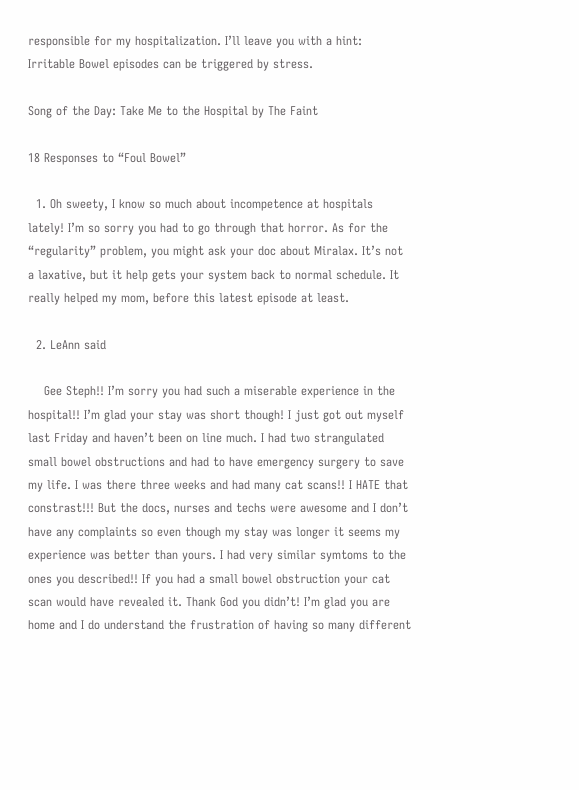responsible for my hospitalization. I’ll leave you with a hint: Irritable Bowel episodes can be triggered by stress.

Song of the Day: Take Me to the Hospital by The Faint

18 Responses to “Foul Bowel”

  1. Oh sweety, I know so much about incompetence at hospitals lately! I’m so sorry you had to go through that horror. As for the “regularity” problem, you might ask your doc about Miralax. It’s not a laxative, but it help gets your system back to normal schedule. It really helped my mom, before this latest episode at least.

  2. LeAnn said

    Gee Steph!! I’m sorry you had such a miserable experience in the hospital!! I’m glad your stay was short though! I just got out myself last Friday and haven’t been on line much. I had two strangulated small bowel obstructions and had to have emergency surgery to save my life. I was there three weeks and had many cat scans!! I HATE that constrast!!! But the docs, nurses and techs were awesome and I don’t have any complaints so even though my stay was longer it seems my experience was better than yours. I had very similar symtoms to the ones you described!! If you had a small bowel obstruction your cat scan would have revealed it. Thank God you didn’t! I’m glad you are home and I do understand the frustration of having so many different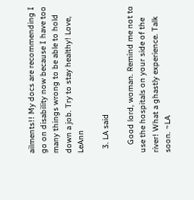ailments!! My docs are recommending I go on disability now because I have too many things wrong to be able to hold down a job. Try to stay healthy! Love, LeAnn

  3. LA said

    Good lord, woman. Remind me not to use the hospitals on your side of the river! What a ghastly experience. Talk soon. ~LA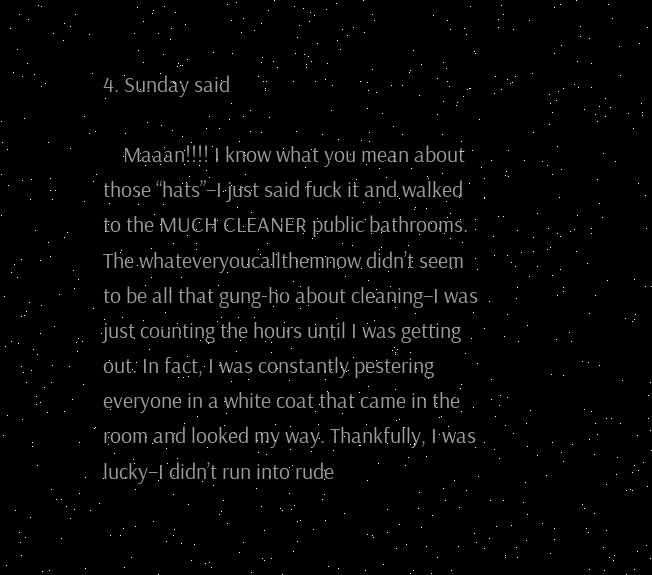4. Sunday said

    Maaan!!!! I know what you mean about those “hats”–I just said fuck it and walked to the MUCH CLEANER public bathrooms. The whateveryoucallthemnow didn’t seem to be all that gung-ho about cleaning–I was just counting the hours until I was getting out. In fact, I was constantly pestering everyone in a white coat that came in the room and looked my way. Thankfully, I was lucky–I didn’t run into rude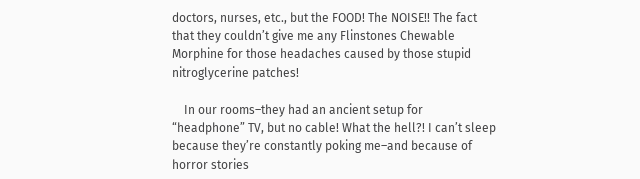doctors, nurses, etc., but the FOOD! The NOISE!! The fact that they couldn’t give me any Flinstones Chewable Morphine for those headaches caused by those stupid nitroglycerine patches!

    In our rooms–they had an ancient setup for “headphone” TV, but no cable! What the hell?! I can’t sleep because they’re constantly poking me–and because of horror stories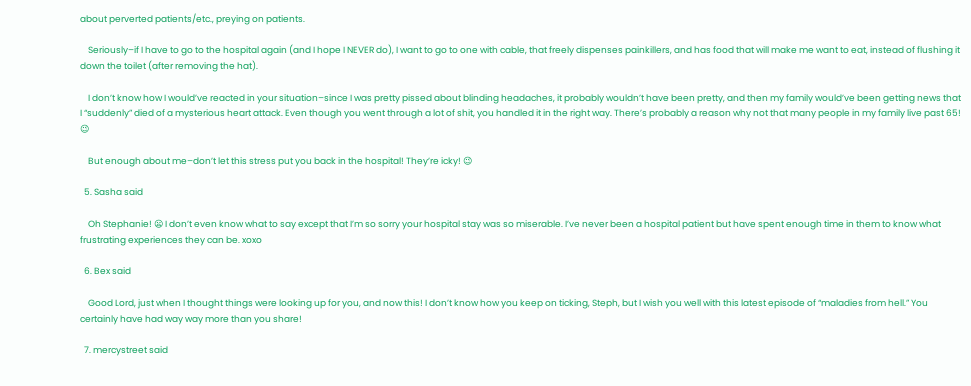about perverted patients/etc., preying on patients.

    Seriously–if I have to go to the hospital again (and I hope I NEVER do), I want to go to one with cable, that freely dispenses painkillers, and has food that will make me want to eat, instead of flushing it down the toilet (after removing the hat).

    I don’t know how I would’ve reacted in your situation–since I was pretty pissed about blinding headaches, it probably wouldn’t have been pretty, and then my family would’ve been getting news that I “suddenly” died of a mysterious heart attack. Even though you went through a lot of shit, you handled it in the right way. There’s probably a reason why not that many people in my family live past 65! 😉

    But enough about me–don’t let this stress put you back in the hospital! They’re icky! 😉

  5. Sasha said

    Oh Stephanie! 😦 I don’t even know what to say except that I’m so sorry your hospital stay was so miserable. I’ve never been a hospital patient but have spent enough time in them to know what frustrating experiences they can be. xoxo

  6. Bex said

    Good Lord, just when I thought things were looking up for you, and now this! I don’t know how you keep on ticking, Steph, but I wish you well with this latest episode of “maladies from hell.” You certainly have had way way more than you share!

  7. mercystreet said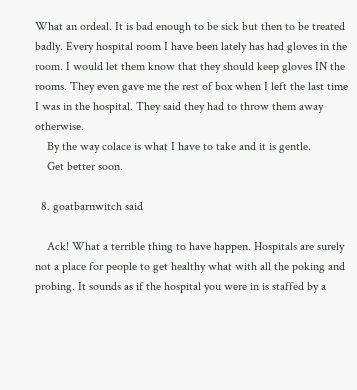What an ordeal. It is bad enough to be sick but then to be treated badly. Every hospital room I have been lately has had gloves in the room. I would let them know that they should keep gloves IN the rooms. They even gave me the rest of box when I left the last time I was in the hospital. They said they had to throw them away otherwise.
    By the way colace is what I have to take and it is gentle.
    Get better soon.

  8. goatbarnwitch said

    Ack! What a terrible thing to have happen. Hospitals are surely not a place for people to get healthy what with all the poking and probing. It sounds as if the hospital you were in is staffed by a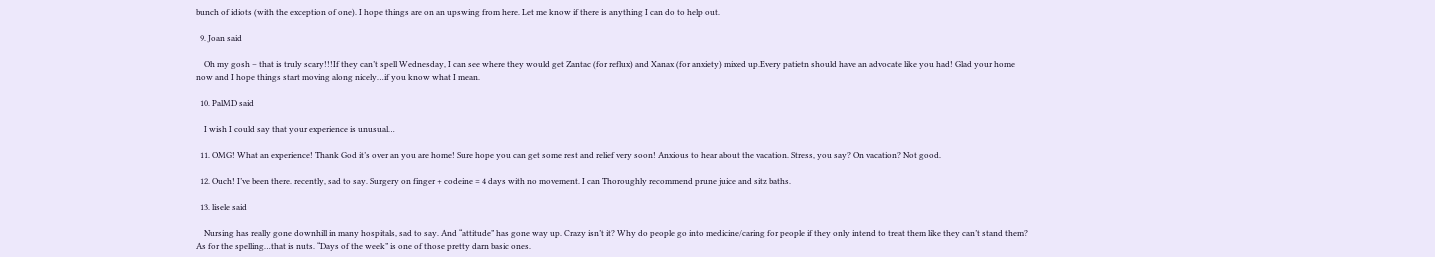bunch of idiots (with the exception of one). I hope things are on an upswing from here. Let me know if there is anything I can do to help out.

  9. Joan said

    Oh my gosh – that is truly scary!!!If they can’t spell Wednesday, I can see where they would get Zantac (for reflux) and Xanax (for anxiety) mixed up.Every patietn should have an advocate like you had! Glad your home now and I hope things start moving along nicely…if you know what I mean.

  10. PalMD said

    I wish I could say that your experience is unusual…

  11. OMG! What an experience! Thank God it’s over an you are home! Sure hope you can get some rest and relief very soon! Anxious to hear about the vacation. Stress, you say? On vacation? Not good.

  12. Ouch! I’ve been there. recently, sad to say. Surgery on finger + codeine = 4 days with no movement. I can Thoroughly recommend prune juice and sitz baths.

  13. lisele said

    Nursing has really gone downhill in many hospitals, sad to say. And “attitude” has gone way up. Crazy isn’t it? Why do people go into medicine/caring for people if they only intend to treat them like they can’t stand them? As for the spelling…that is nuts. “Days of the week” is one of those pretty darn basic ones.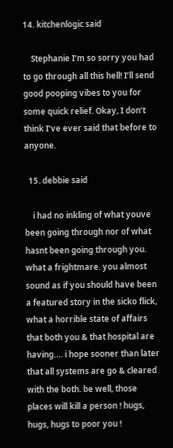14. kitchenlogic said

    Stephanie I’m so sorry you had to go through all this hell! I’ll send good pooping vibes to you for some quick relief. Okay, I don’t think I’ve ever said that before to anyone.

  15. debbie said

    i had no inkling of what youve been going through nor of what hasnt been going through you. what a frightmare. you almost sound as if you should have been a featured story in the sicko flick, what a horrible state of affairs that both you & that hospital are having…. i hope sooner than later that all systems are go & cleared with the both. be well, those places will kill a person ! hugs, hugs, hugs to poor you !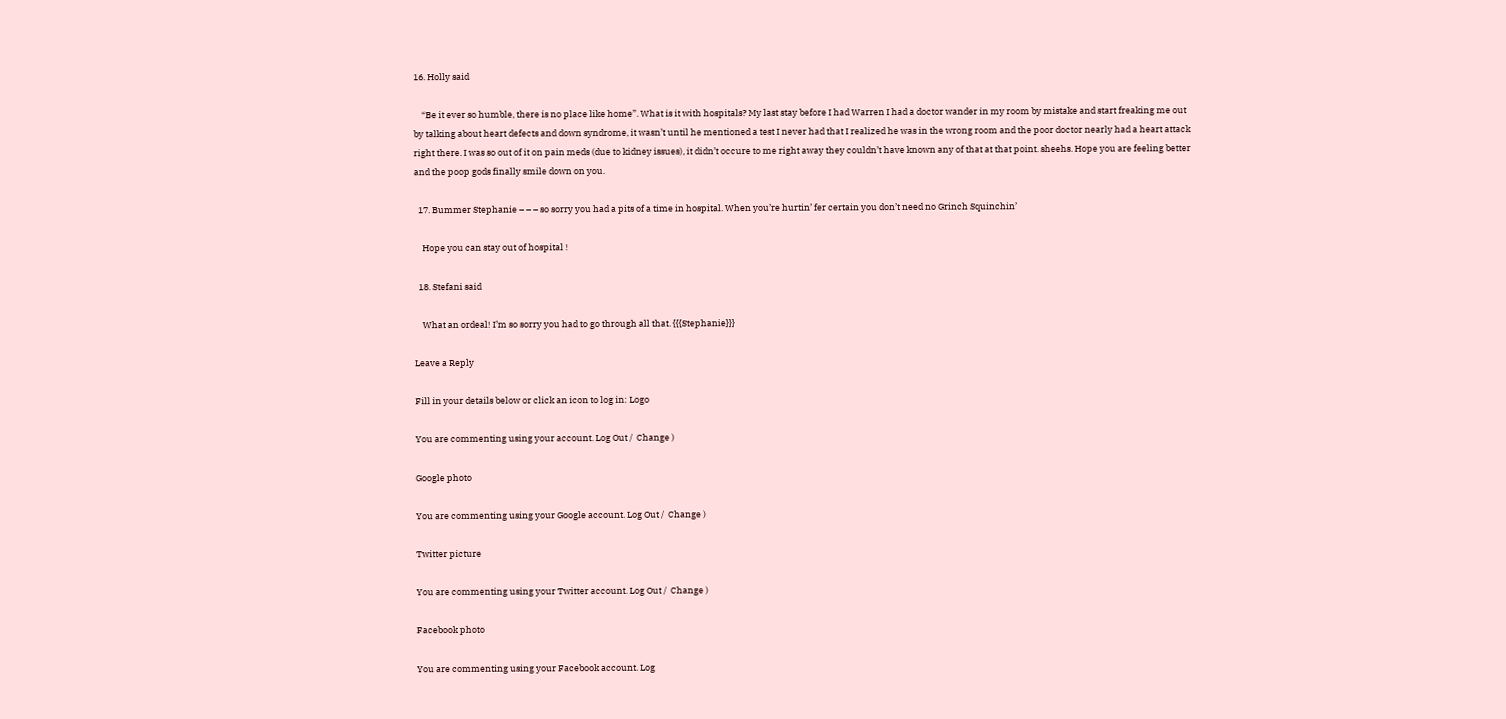16. Holly said

    “Be it ever so humble, there is no place like home”. What is it with hospitals? My last stay before I had Warren I had a doctor wander in my room by mistake and start freaking me out by talking about heart defects and down syndrome, it wasn’t until he mentioned a test I never had that I realized he was in the wrong room and the poor doctor nearly had a heart attack right there. I was so out of it on pain meds (due to kidney issues), it didn’t occure to me right away they couldn’t have known any of that at that point. sheehs. Hope you are feeling better and the poop gods finally smile down on you.

  17. Bummer Stephanie – – – so sorry you had a pits of a time in hospital. When you’re hurtin’ fer certain you don’t need no Grinch Squinchin’

    Hope you can stay out of hospital !

  18. Stefani said

    What an ordeal! I’m so sorry you had to go through all that. {{{Stephanie}}}

Leave a Reply

Fill in your details below or click an icon to log in: Logo

You are commenting using your account. Log Out /  Change )

Google photo

You are commenting using your Google account. Log Out /  Change )

Twitter picture

You are commenting using your Twitter account. Log Out /  Change )

Facebook photo

You are commenting using your Facebook account. Log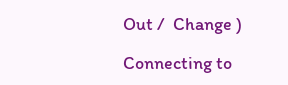Out /  Change )

Connecting to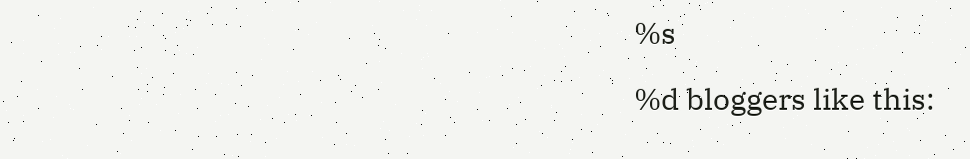%s

%d bloggers like this: